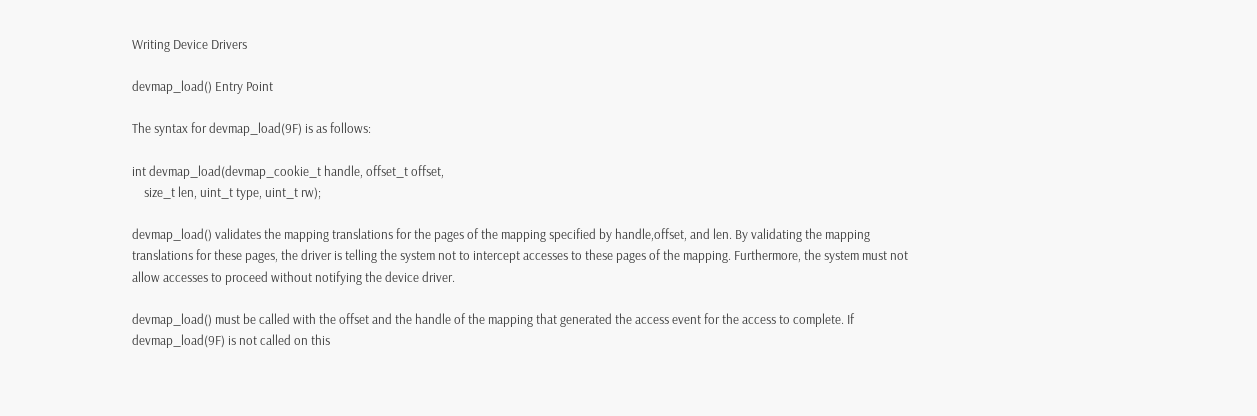Writing Device Drivers

devmap_load() Entry Point

The syntax for devmap_load(9F) is as follows:

int devmap_load(devmap_cookie_t handle, offset_t offset,
    size_t len, uint_t type, uint_t rw);

devmap_load() validates the mapping translations for the pages of the mapping specified by handle,offset, and len. By validating the mapping translations for these pages, the driver is telling the system not to intercept accesses to these pages of the mapping. Furthermore, the system must not allow accesses to proceed without notifying the device driver.

devmap_load() must be called with the offset and the handle of the mapping that generated the access event for the access to complete. If devmap_load(9F) is not called on this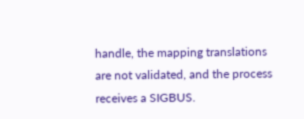handle, the mapping translations are not validated, and the process receives a SIGBUS.